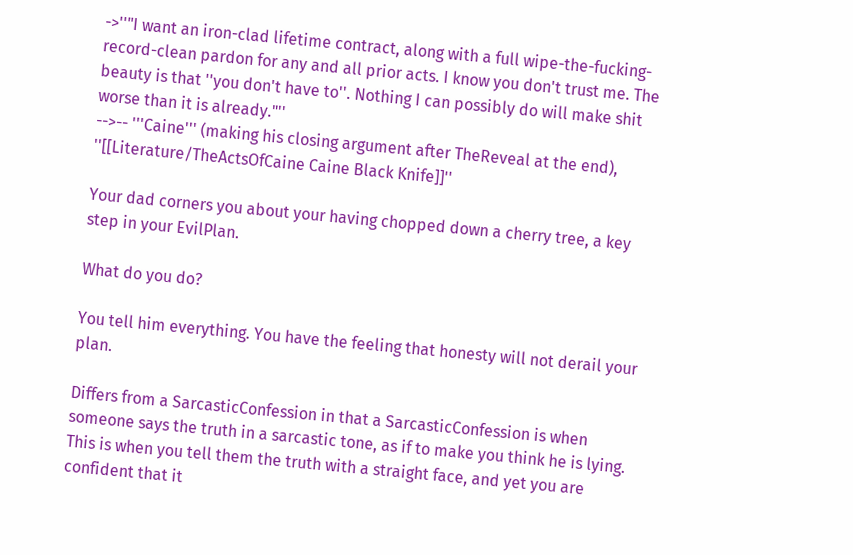->''"I want an iron-clad lifetime contract, along with a full wipe-the-fucking-record-clean pardon for any and all prior acts. I know you don't trust me. The beauty is that ''you don't have to''. Nothing I can possibly do will make shit worse than it is already."''
-->-- '''Caine''' (making his closing argument after TheReveal at the end), ''[[Literature/TheActsOfCaine Caine Black Knife]]''

Your dad corners you about your having chopped down a cherry tree, a key step in your EvilPlan.

What do you do?

You tell him everything. You have the feeling that honesty will not derail your plan.

Differs from a SarcasticConfession in that a SarcasticConfession is when someone says the truth in a sarcastic tone, as if to make you think he is lying. This is when you tell them the truth with a straight face, and yet you are confident that it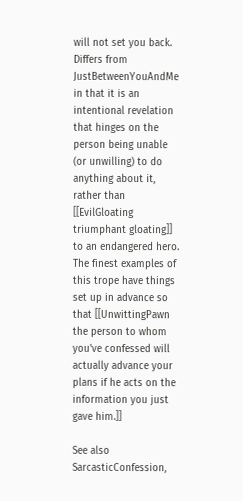will not set you back. Differs from JustBetweenYouAndMe in that it is an intentional revelation that hinges on the person being unable (or unwilling) to do anything about it, rather than [[EvilGloating triumphant gloating]] to an endangered hero. The finest examples of this trope have things set up in advance so that [[UnwittingPawn the person to whom you've confessed will actually advance your plans if he acts on the information you just gave him.]]

See also SarcasticConfession,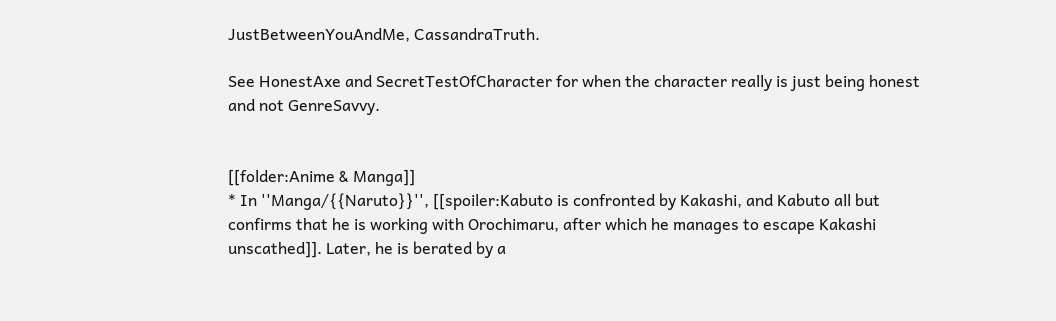JustBetweenYouAndMe, CassandraTruth.

See HonestAxe and SecretTestOfCharacter for when the character really is just being honest and not GenreSavvy.


[[folder:Anime & Manga]]
* In ''Manga/{{Naruto}}'', [[spoiler:Kabuto is confronted by Kakashi, and Kabuto all but confirms that he is working with Orochimaru, after which he manages to escape Kakashi unscathed]]. Later, he is berated by a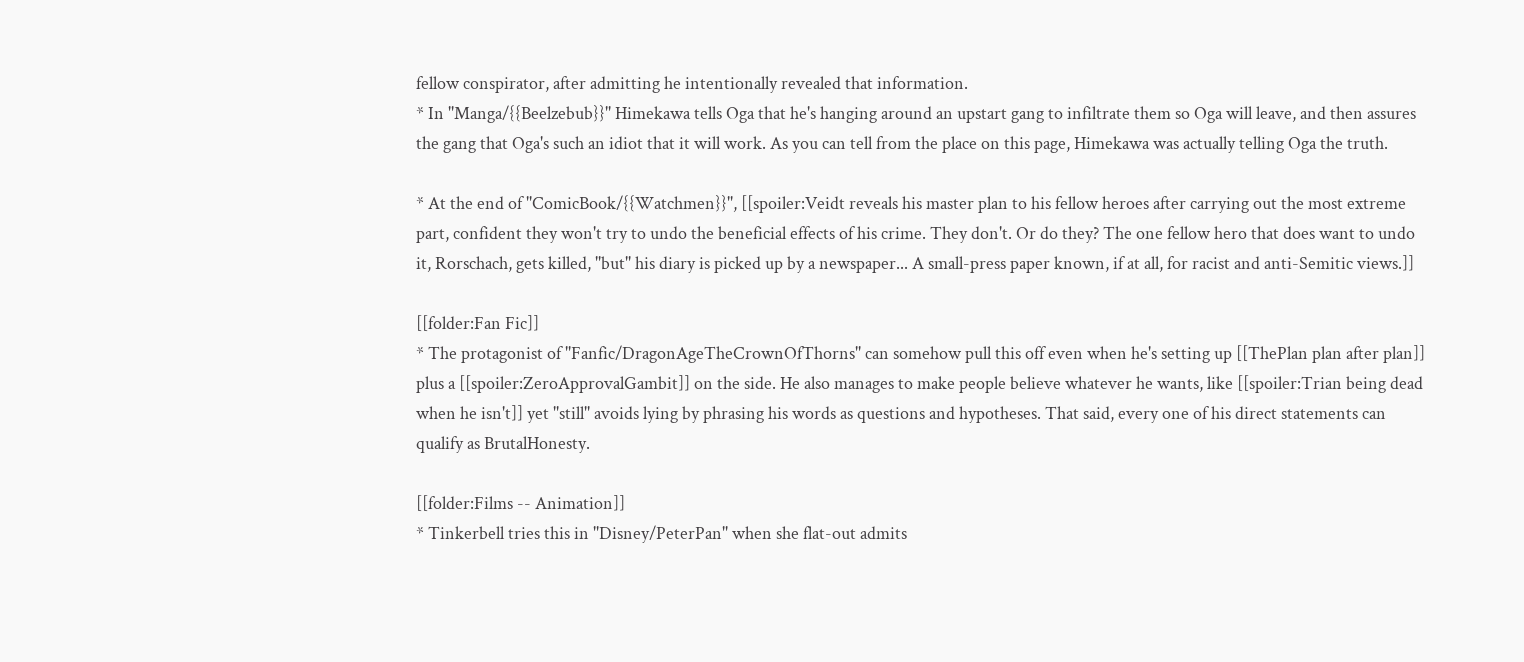fellow conspirator, after admitting he intentionally revealed that information.
* In ''Manga/{{Beelzebub}}'' Himekawa tells Oga that he's hanging around an upstart gang to infiltrate them so Oga will leave, and then assures the gang that Oga's such an idiot that it will work. As you can tell from the place on this page, Himekawa was actually telling Oga the truth.

* At the end of ''ComicBook/{{Watchmen}}'', [[spoiler:Veidt reveals his master plan to his fellow heroes after carrying out the most extreme part, confident they won't try to undo the beneficial effects of his crime. They don't. Or do they? The one fellow hero that does want to undo it, Rorschach, gets killed, ''but'' his diary is picked up by a newspaper... A small-press paper known, if at all, for racist and anti-Semitic views.]]

[[folder:Fan Fic]]
* The protagonist of ''Fanfic/DragonAgeTheCrownOfThorns'' can somehow pull this off even when he's setting up [[ThePlan plan after plan]] plus a [[spoiler:ZeroApprovalGambit]] on the side. He also manages to make people believe whatever he wants, like [[spoiler:Trian being dead when he isn't]] yet ''still'' avoids lying by phrasing his words as questions and hypotheses. That said, every one of his direct statements can qualify as BrutalHonesty.

[[folder:Films -- Animation]]
* Tinkerbell tries this in ''Disney/PeterPan'' when she flat-out admits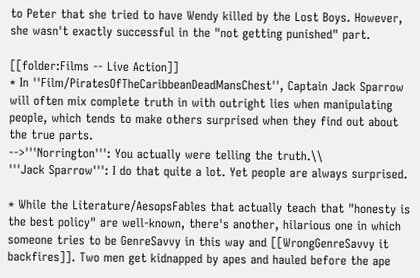to Peter that she tried to have Wendy killed by the Lost Boys. However, she wasn't exactly successful in the "not getting punished" part.

[[folder:Films -- Live Action]]
* In ''Film/PiratesOfTheCaribbeanDeadMansChest'', Captain Jack Sparrow will often mix complete truth in with outright lies when manipulating people, which tends to make others surprised when they find out about the true parts.
-->'''Norrington''': You actually were telling the truth.\\
'''Jack Sparrow''': I do that quite a lot. Yet people are always surprised.

* While the Literature/AesopsFables that actually teach that "honesty is the best policy" are well-known, there's another, hilarious one in which someone tries to be GenreSavvy in this way and [[WrongGenreSavvy it backfires]]. Two men get kidnapped by apes and hauled before the ape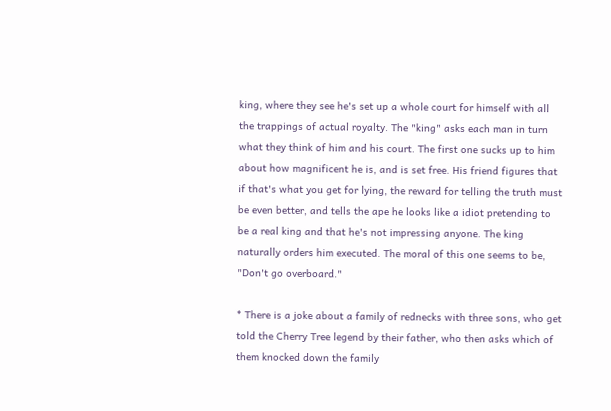king, where they see he's set up a whole court for himself with all the trappings of actual royalty. The "king" asks each man in turn what they think of him and his court. The first one sucks up to him about how magnificent he is, and is set free. His friend figures that if that's what you get for lying, the reward for telling the truth must be even better, and tells the ape he looks like a idiot pretending to be a real king and that he's not impressing anyone. The king naturally orders him executed. The moral of this one seems to be, "Don't go overboard."

* There is a joke about a family of rednecks with three sons, who get told the Cherry Tree legend by their father, who then asks which of them knocked down the family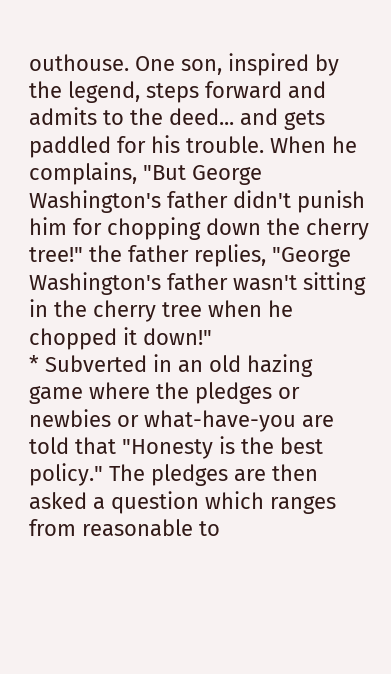outhouse. One son, inspired by the legend, steps forward and admits to the deed... and gets paddled for his trouble. When he complains, "But George Washington's father didn't punish him for chopping down the cherry tree!" the father replies, "George Washington's father wasn't sitting in the cherry tree when he chopped it down!"
* Subverted in an old hazing game where the pledges or newbies or what-have-you are told that "Honesty is the best policy." The pledges are then asked a question which ranges from reasonable to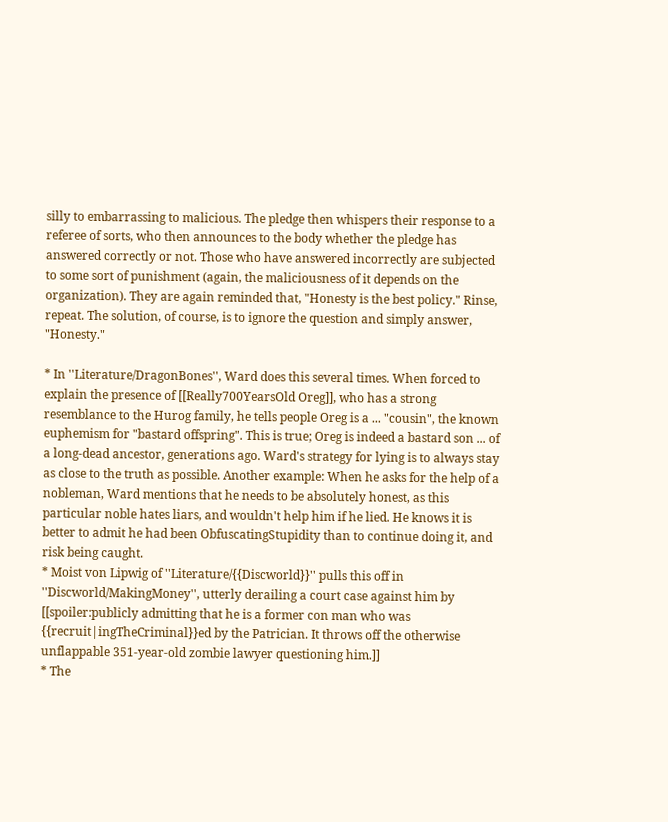silly to embarrassing to malicious. The pledge then whispers their response to a referee of sorts, who then announces to the body whether the pledge has answered correctly or not. Those who have answered incorrectly are subjected to some sort of punishment (again, the maliciousness of it depends on the organization). They are again reminded that, "Honesty is the best policy." Rinse, repeat. The solution, of course, is to ignore the question and simply answer, "Honesty."

* In ''Literature/DragonBones'', Ward does this several times. When forced to explain the presence of [[Really700YearsOld Oreg]], who has a strong resemblance to the Hurog family, he tells people Oreg is a ... "cousin", the known euphemism for "bastard offspring". This is true; Oreg is indeed a bastard son ... of a long-dead ancestor, generations ago. Ward's strategy for lying is to always stay as close to the truth as possible. Another example: When he asks for the help of a nobleman, Ward mentions that he needs to be absolutely honest, as this particular noble hates liars, and wouldn't help him if he lied. He knows it is better to admit he had been ObfuscatingStupidity than to continue doing it, and risk being caught.
* Moist von Lipwig of ''Literature/{{Discworld}}'' pulls this off in ''Discworld/MakingMoney'', utterly derailing a court case against him by [[spoiler:publicly admitting that he is a former con man who was {{recruit|ingTheCriminal}}ed by the Patrician. It throws off the otherwise unflappable 351-year-old zombie lawyer questioning him.]]
* The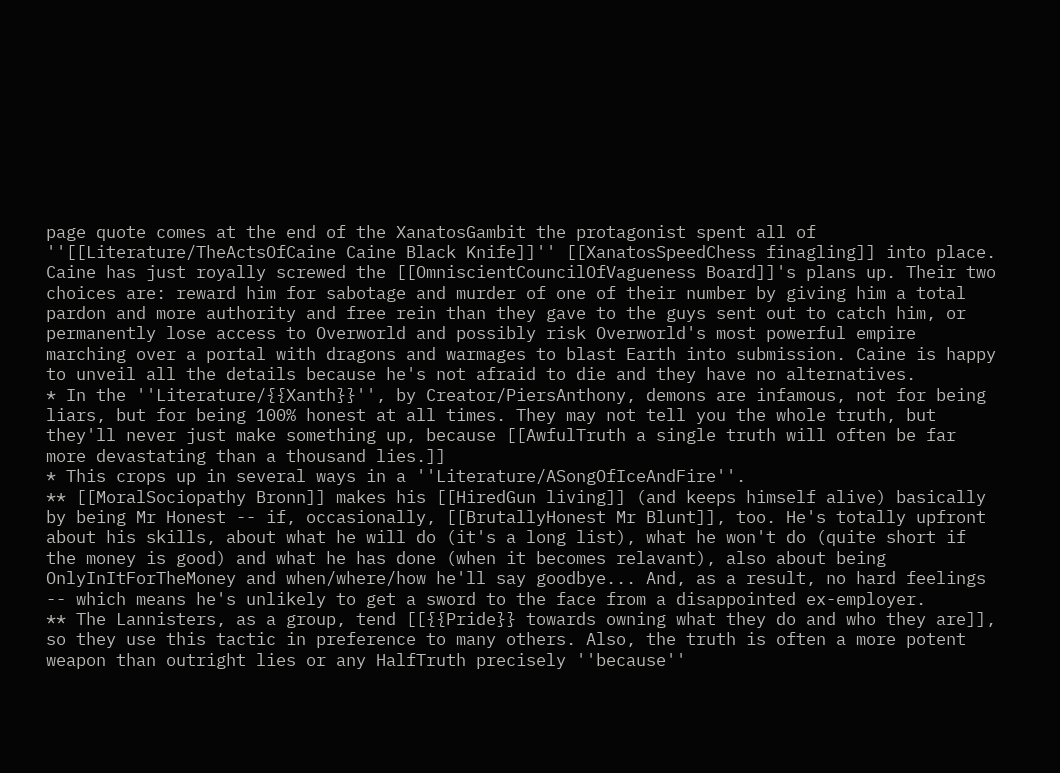page quote comes at the end of the XanatosGambit the protagonist spent all of ''[[Literature/TheActsOfCaine Caine Black Knife]]'' [[XanatosSpeedChess finagling]] into place. Caine has just royally screwed the [[OmniscientCouncilOfVagueness Board]]'s plans up. Their two choices are: reward him for sabotage and murder of one of their number by giving him a total pardon and more authority and free rein than they gave to the guys sent out to catch him, or permanently lose access to Overworld and possibly risk Overworld's most powerful empire marching over a portal with dragons and warmages to blast Earth into submission. Caine is happy to unveil all the details because he's not afraid to die and they have no alternatives.
* In the ''Literature/{{Xanth}}'', by Creator/PiersAnthony, demons are infamous, not for being liars, but for being 100% honest at all times. They may not tell you the whole truth, but they'll never just make something up, because [[AwfulTruth a single truth will often be far more devastating than a thousand lies.]]
* This crops up in several ways in a ''Literature/ASongOfIceAndFire''.
** [[MoralSociopathy Bronn]] makes his [[HiredGun living]] (and keeps himself alive) basically by being Mr Honest -- if, occasionally, [[BrutallyHonest Mr Blunt]], too. He's totally upfront about his skills, about what he will do (it's a long list), what he won't do (quite short if the money is good) and what he has done (when it becomes relavant), also about being OnlyInItForTheMoney and when/where/how he'll say goodbye... And, as a result, no hard feelings -- which means he's unlikely to get a sword to the face from a disappointed ex-employer.
** The Lannisters, as a group, tend [[{{Pride}} towards owning what they do and who they are]], so they use this tactic in preference to many others. Also, the truth is often a more potent weapon than outright lies or any HalfTruth precisely ''because''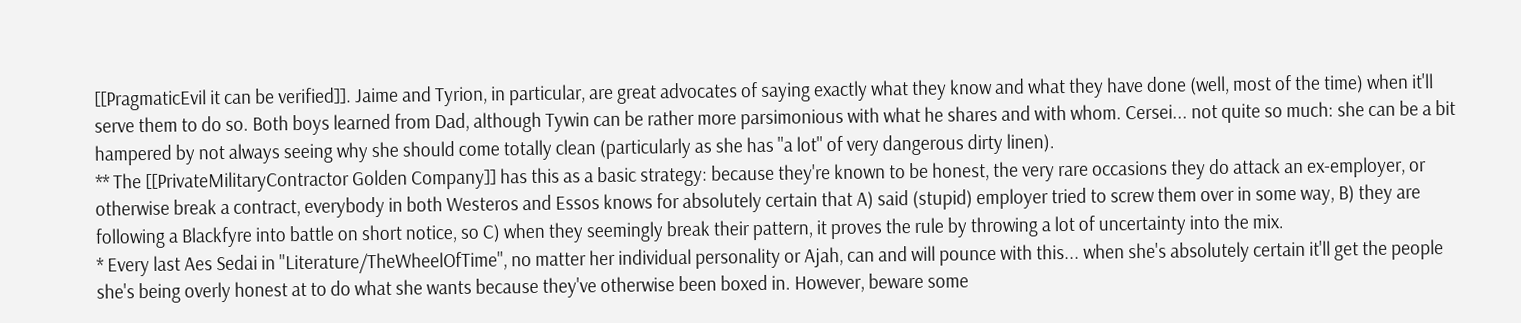[[PragmaticEvil it can be verified]]. Jaime and Tyrion, in particular, are great advocates of saying exactly what they know and what they have done (well, most of the time) when it'll serve them to do so. Both boys learned from Dad, although Tywin can be rather more parsimonious with what he shares and with whom. Cersei... not quite so much: she can be a bit hampered by not always seeing why she should come totally clean (particularly as she has ''a lot'' of very dangerous dirty linen).
** The [[PrivateMilitaryContractor Golden Company]] has this as a basic strategy: because they're known to be honest, the very rare occasions they do attack an ex-employer, or otherwise break a contract, everybody in both Westeros and Essos knows for absolutely certain that A) said (stupid) employer tried to screw them over in some way, B) they are following a Blackfyre into battle on short notice, so C) when they seemingly break their pattern, it proves the rule by throwing a lot of uncertainty into the mix.
* Every last Aes Sedai in ''Literature/TheWheelOfTime'', no matter her individual personality or Ajah, can and will pounce with this... when she's absolutely certain it'll get the people she's being overly honest at to do what she wants because they've otherwise been boxed in. However, beware some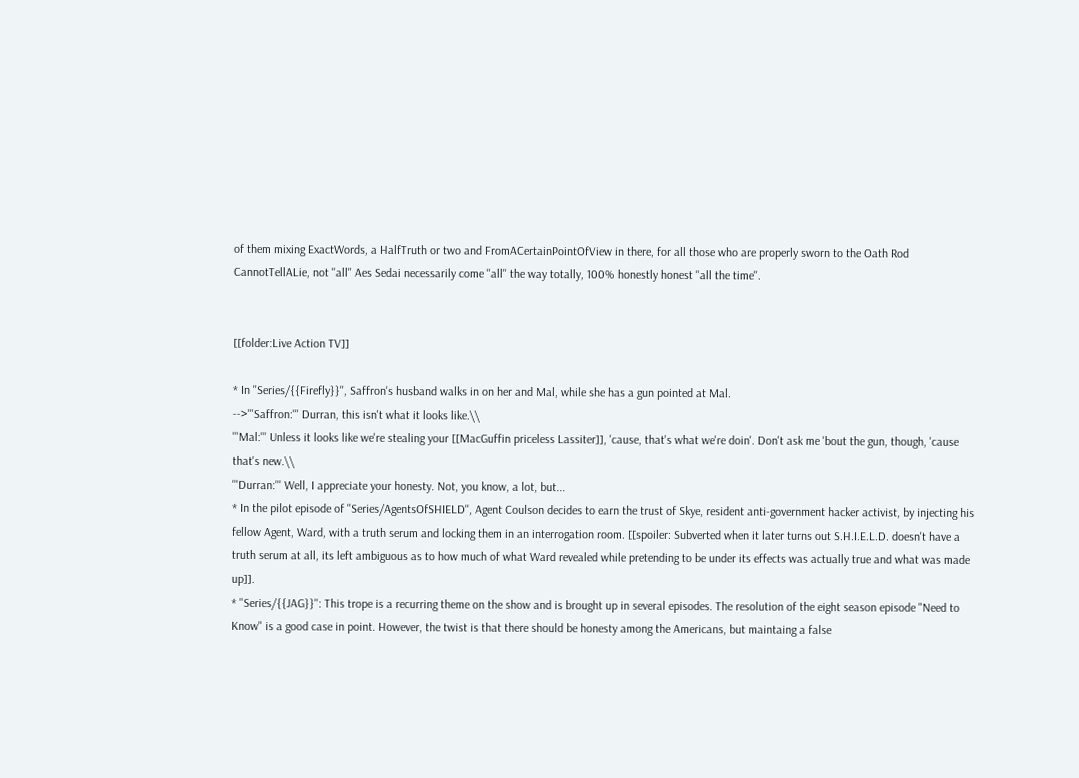of them mixing ExactWords, a HalfTruth or two and FromACertainPointOfView in there, for all those who are properly sworn to the Oath Rod CannotTellALie, not ''all'' Aes Sedai necessarily come ''all'' the way totally, 100% honestly honest ''all the time''.


[[folder:Live Action TV]]

* In ''Series/{{Firefly}}'', Saffron's husband walks in on her and Mal, while she has a gun pointed at Mal.
-->'''Saffron:''' Durran, this isn't what it looks like.\\
'''Mal:''' Unless it looks like we're stealing your [[MacGuffin priceless Lassiter]], 'cause, that's what we're doin'. Don't ask me 'bout the gun, though, 'cause that's new.\\
'''Durran:''' Well, I appreciate your honesty. Not, you know, a lot, but...
* In the pilot episode of ''Series/AgentsOfSHIELD'', Agent Coulson decides to earn the trust of Skye, resident anti-government hacker activist, by injecting his fellow Agent, Ward, with a truth serum and locking them in an interrogation room. [[spoiler: Subverted when it later turns out S.H.I.E.L.D. doesn't have a truth serum at all, its left ambiguous as to how much of what Ward revealed while pretending to be under its effects was actually true and what was made up]].
* ''Series/{{JAG}}'': This trope is a recurring theme on the show and is brought up in several episodes. The resolution of the eight season episode "Need to Know" is a good case in point. However, the twist is that there should be honesty among the Americans, but maintaing a false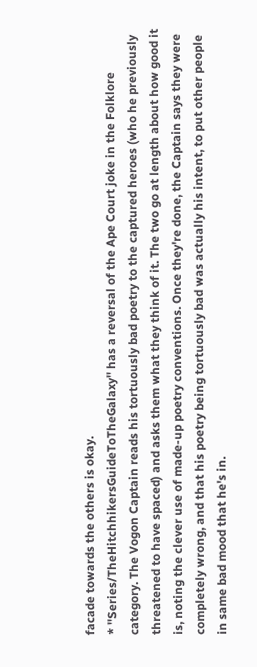facade towards the others is okay.
* ''Series/TheHitchhikersGuideToTheGalaxy'' has a reversal of the Ape Court joke in the Folklore category. The Vogon Captain reads his tortuously bad poetry to the captured heroes (who he previously threatened to have spaced) and asks them what they think of it. The two go at length about how good it is, noting the clever use of made-up poetry conventions. Once they're done, the Captain says they were completely wrong, and that his poetry being tortuously bad was actually his intent, to put other people in same bad mood that he's in.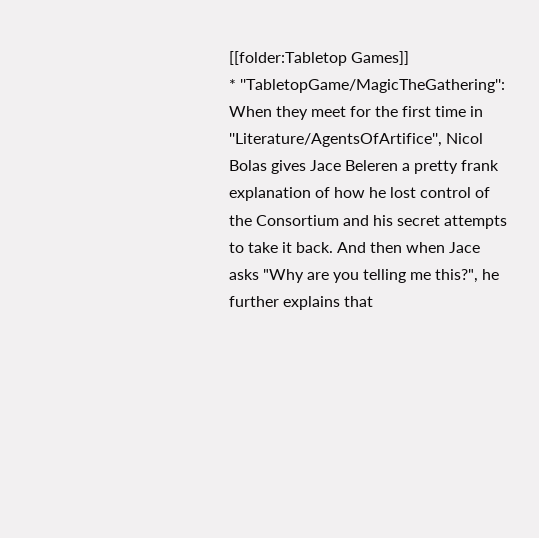[[folder:Tabletop Games]]
* ''TabletopGame/MagicTheGathering'': When they meet for the first time in ''Literature/AgentsOfArtifice'', Nicol Bolas gives Jace Beleren a pretty frank explanation of how he lost control of the Consortium and his secret attempts to take it back. And then when Jace asks "Why are you telling me this?", he further explains that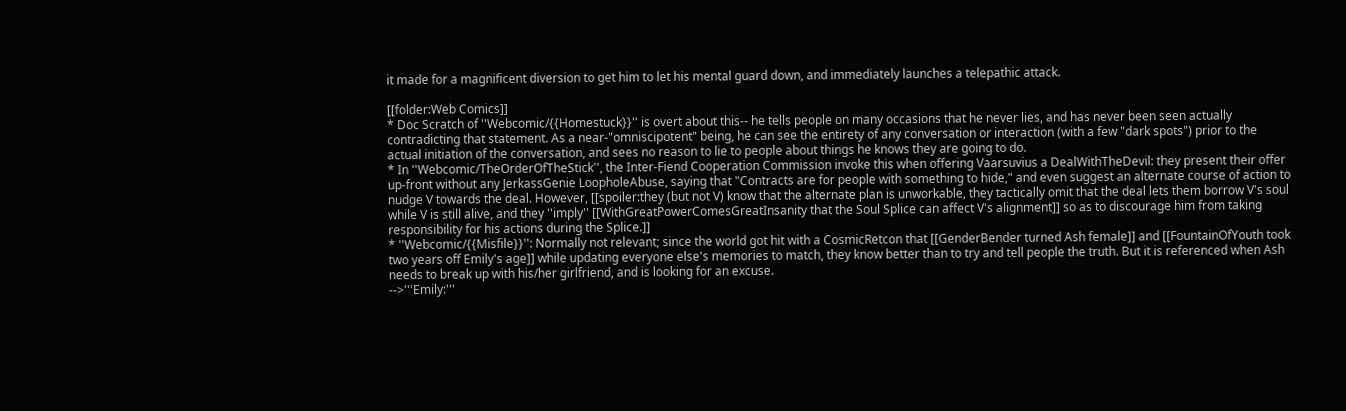it made for a magnificent diversion to get him to let his mental guard down, and immediately launches a telepathic attack.

[[folder:Web Comics]]
* Doc Scratch of ''Webcomic/{{Homestuck}}'' is overt about this-- he tells people on many occasions that he never lies, and has never been seen actually contradicting that statement. As a near-"omniscipotent" being, he can see the entirety of any conversation or interaction (with a few "dark spots") prior to the actual initiation of the conversation, and sees no reason to lie to people about things he knows they are going to do.
* In ''Webcomic/TheOrderOfTheStick'', the Inter-Fiend Cooperation Commission invoke this when offering Vaarsuvius a DealWithTheDevil: they present their offer up-front without any JerkassGenie LoopholeAbuse, saying that "Contracts are for people with something to hide," and even suggest an alternate course of action to nudge V towards the deal. However, [[spoiler:they (but not V) know that the alternate plan is unworkable, they tactically omit that the deal lets them borrow V's soul while V is still alive, and they ''imply'' [[WithGreatPowerComesGreatInsanity that the Soul Splice can affect V's alignment]] so as to discourage him from taking responsibility for his actions during the Splice.]]
* ''Webcomic/{{Misfile}}'': Normally not relevant; since the world got hit with a CosmicRetcon that [[GenderBender turned Ash female]] and [[FountainOfYouth took two years off Emily's age]] while updating everyone else's memories to match, they know better than to try and tell people the truth. But it is referenced when Ash needs to break up with his/her girlfriend, and is looking for an excuse.
-->'''Emily:'''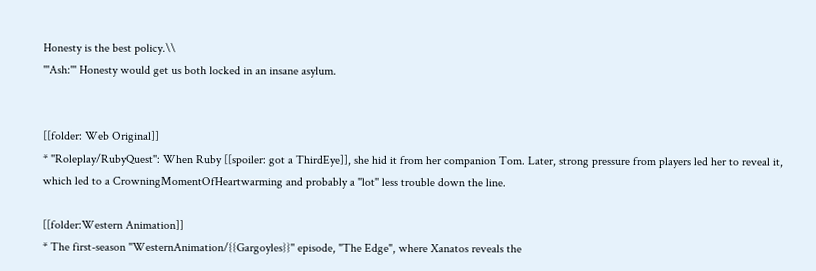Honesty is the best policy.\\
'''Ash:''' Honesty would get us both locked in an insane asylum.


[[folder: Web Original]]
* ''Roleplay/RubyQuest'': When Ruby [[spoiler: got a ThirdEye]], she hid it from her companion Tom. Later, strong pressure from players led her to reveal it, which led to a CrowningMomentOfHeartwarming and probably a ''lot'' less trouble down the line.

[[folder:Western Animation]]
* The first-season ''WesternAnimation/{{Gargoyles}}'' episode, "The Edge", where Xanatos reveals the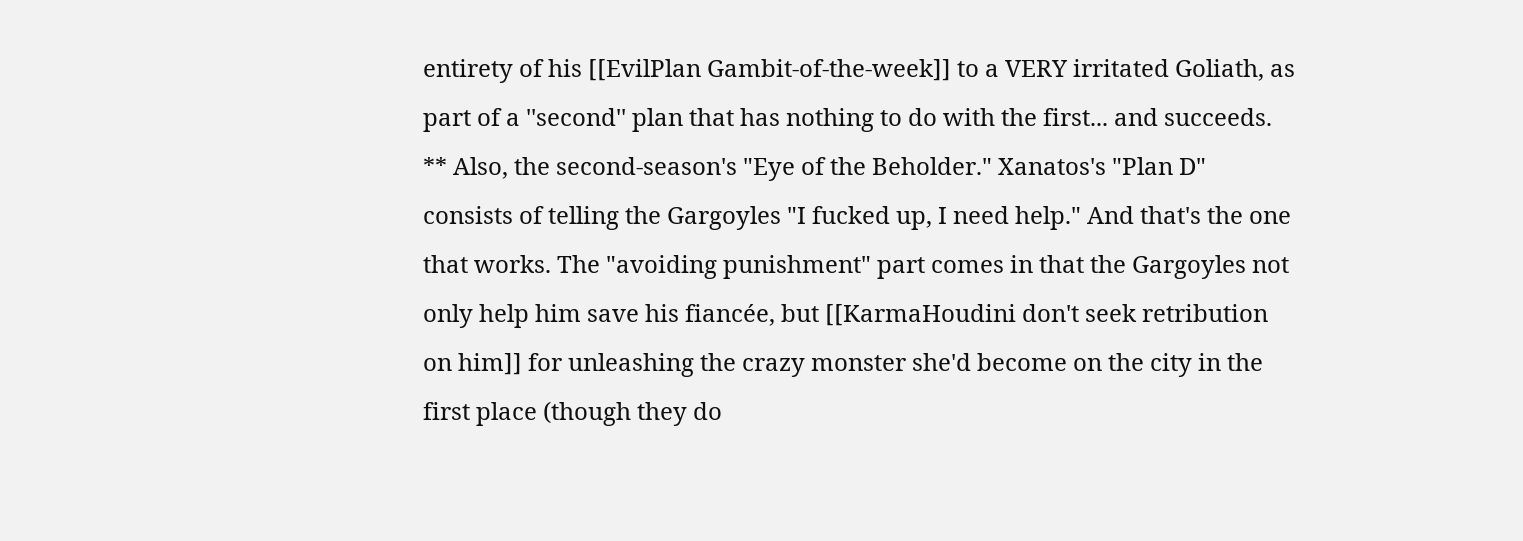entirety of his [[EvilPlan Gambit-of-the-week]] to a VERY irritated Goliath, as part of a ''second'' plan that has nothing to do with the first... and succeeds.
** Also, the second-season's "Eye of the Beholder." Xanatos's "Plan D" consists of telling the Gargoyles "I fucked up, I need help." And that's the one that works. The "avoiding punishment" part comes in that the Gargoyles not only help him save his fiancée, but [[KarmaHoudini don't seek retribution on him]] for unleashing the crazy monster she'd become on the city in the first place (though they do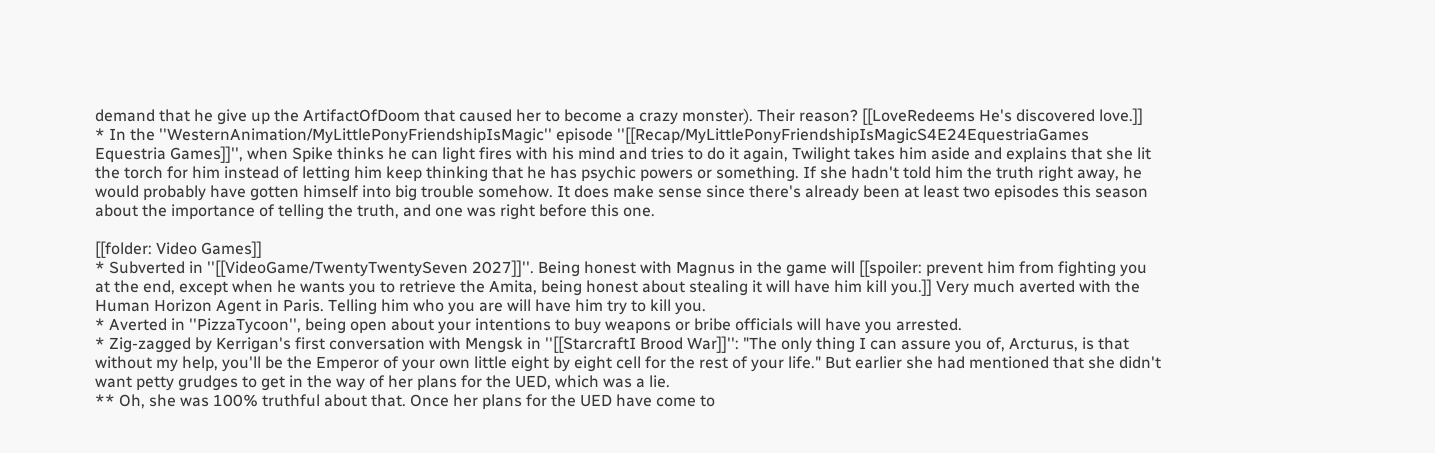demand that he give up the ArtifactOfDoom that caused her to become a crazy monster). Their reason? [[LoveRedeems He's discovered love.]]
* In the ''WesternAnimation/MyLittlePonyFriendshipIsMagic'' episode ''[[Recap/MyLittlePonyFriendshipIsMagicS4E24EquestriaGames Equestria Games]]'', when Spike thinks he can light fires with his mind and tries to do it again, Twilight takes him aside and explains that she lit the torch for him instead of letting him keep thinking that he has psychic powers or something. If she hadn't told him the truth right away, he would probably have gotten himself into big trouble somehow. It does make sense since there's already been at least two episodes this season about the importance of telling the truth, and one was right before this one.

[[folder: Video Games]]
* Subverted in ''[[VideoGame/TwentyTwentySeven 2027]]''. Being honest with Magnus in the game will [[spoiler: prevent him from fighting you at the end, except when he wants you to retrieve the Amita, being honest about stealing it will have him kill you.]] Very much averted with the Human Horizon Agent in Paris. Telling him who you are will have him try to kill you.
* Averted in ''PizzaTycoon'', being open about your intentions to buy weapons or bribe officials will have you arrested.
* Zig-zagged by Kerrigan's first conversation with Mengsk in ''[[StarcraftI Brood War]]'': "The only thing I can assure you of, Arcturus, is that without my help, you'll be the Emperor of your own little eight by eight cell for the rest of your life." But earlier she had mentioned that she didn't want petty grudges to get in the way of her plans for the UED, which was a lie.
** Oh, she was 100% truthful about that. Once her plans for the UED have come to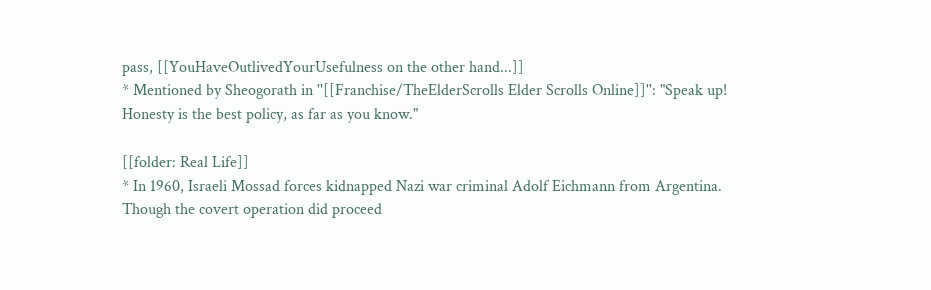pass, [[YouHaveOutlivedYourUsefulness on the other hand...]]
* Mentioned by Sheogorath in ''[[Franchise/TheElderScrolls Elder Scrolls Online]]'': "Speak up! Honesty is the best policy, as far as you know."

[[folder: Real Life]]
* In 1960, Israeli Mossad forces kidnapped Nazi war criminal Adolf Eichmann from Argentina. Though the covert operation did proceed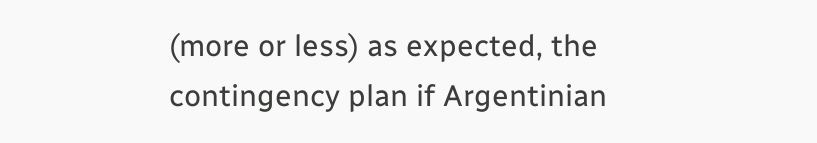(more or less) as expected, the contingency plan if Argentinian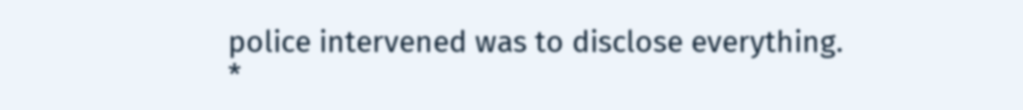police intervened was to disclose everything.
*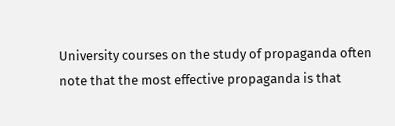University courses on the study of propaganda often note that the most effective propaganda is that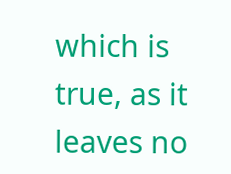which is true, as it leaves no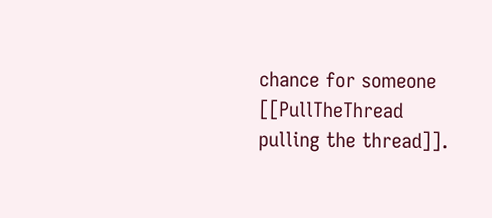chance for someone [[PullTheThread pulling the thread]].